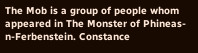The Mob is a group of people whom appeared in The Monster of Phineas-n-Ferbenstein. Constance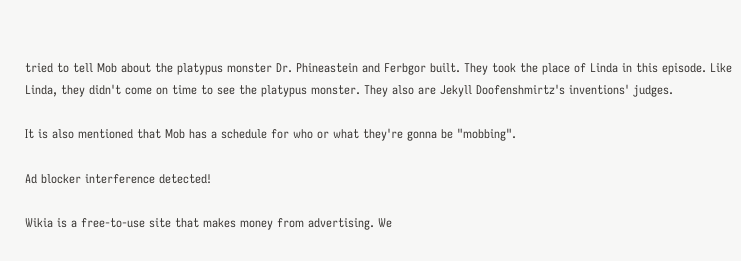tried to tell Mob about the platypus monster Dr. Phineastein and Ferbgor built. They took the place of Linda in this episode. Like Linda, they didn't come on time to see the platypus monster. They also are Jekyll Doofenshmirtz's inventions' judges.

It is also mentioned that Mob has a schedule for who or what they're gonna be "mobbing".

Ad blocker interference detected!

Wikia is a free-to-use site that makes money from advertising. We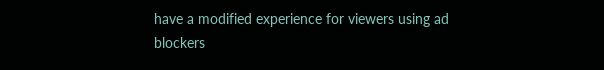have a modified experience for viewers using ad blockers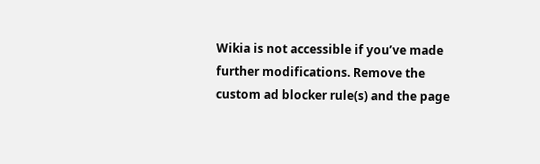Wikia is not accessible if you’ve made further modifications. Remove the custom ad blocker rule(s) and the page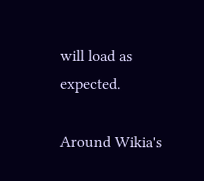will load as expected.

Around Wikia's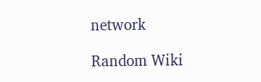network

Random Wiki